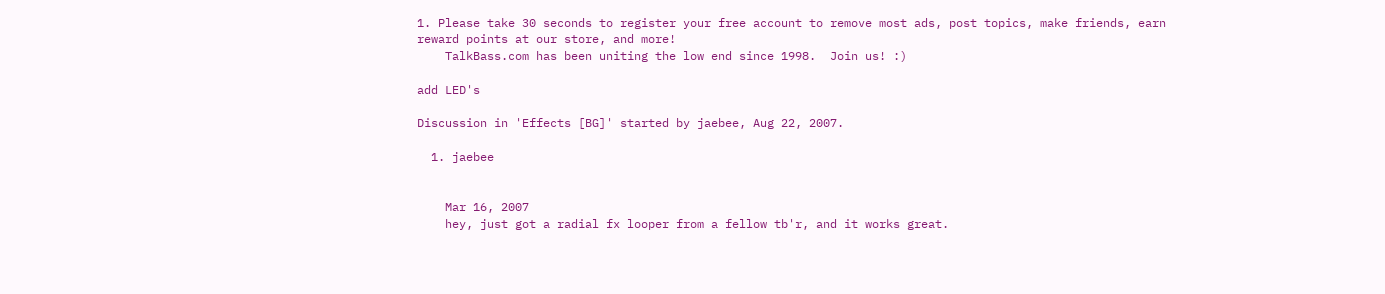1. Please take 30 seconds to register your free account to remove most ads, post topics, make friends, earn reward points at our store, and more!
    TalkBass.com has been uniting the low end since 1998.  Join us! :)

add LED's

Discussion in 'Effects [BG]' started by jaebee, Aug 22, 2007.

  1. jaebee


    Mar 16, 2007
    hey, just got a radial fx looper from a fellow tb'r, and it works great.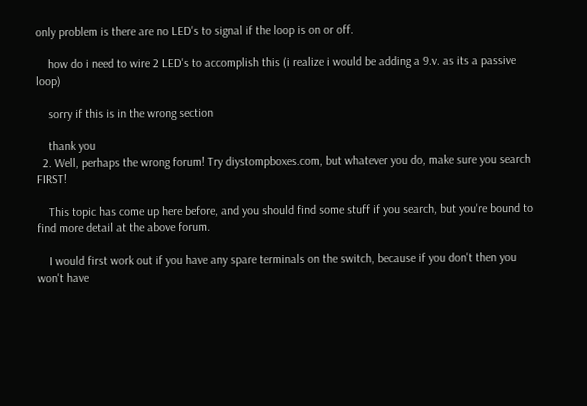only problem is there are no LED's to signal if the loop is on or off.

    how do i need to wire 2 LED's to accomplish this (i realize i would be adding a 9.v. as its a passive loop)

    sorry if this is in the wrong section

    thank you
  2. Well, perhaps the wrong forum! Try diystompboxes.com, but whatever you do, make sure you search FIRST!

    This topic has come up here before, and you should find some stuff if you search, but you're bound to find more detail at the above forum.

    I would first work out if you have any spare terminals on the switch, because if you don't then you won't have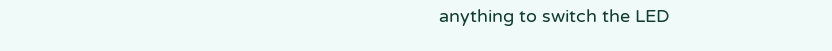anything to switch the LED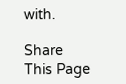with.

Share This Page